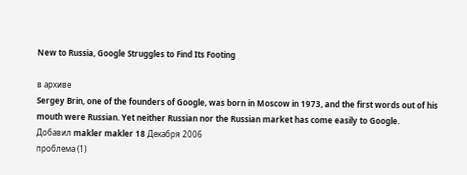New to Russia, Google Struggles to Find Its Footing

в архиве
Sergey Brin, one of the founders of Google, was born in Moscow in 1973, and the first words out of his mouth were Russian. Yet neither Russian nor the Russian market has come easily to Google.
Добавил makler makler 18 Декабря 2006
проблема (1)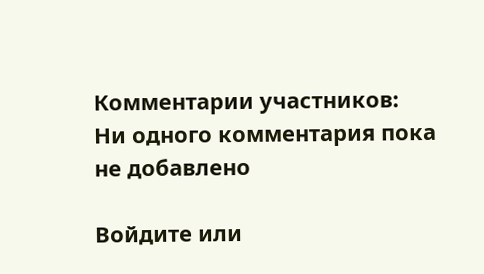Комментарии участников:
Ни одного комментария пока не добавлено

Войдите или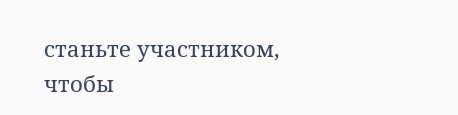станьте участником, чтобы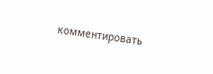комментировать